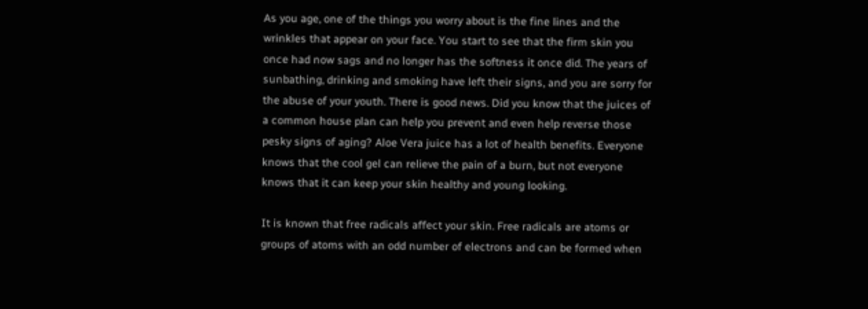As you age, one of the things you worry about is the fine lines and the wrinkles that appear on your face. You start to see that the firm skin you once had now sags and no longer has the softness it once did. The years of sunbathing, drinking and smoking have left their signs, and you are sorry for the abuse of your youth. There is good news. Did you know that the juices of a common house plan can help you prevent and even help reverse those pesky signs of aging? Aloe Vera juice has a lot of health benefits. Everyone knows that the cool gel can relieve the pain of a burn, but not everyone knows that it can keep your skin healthy and young looking.

It is known that free radicals affect your skin. Free radicals are atoms or groups of atoms with an odd number of electrons and can be formed when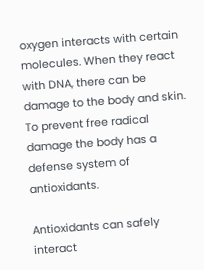oxygen interacts with certain molecules. When they react with DNA, there can be damage to the body and skin. To prevent free radical damage the body has a defense system of antioxidants.

Antioxidants can safely interact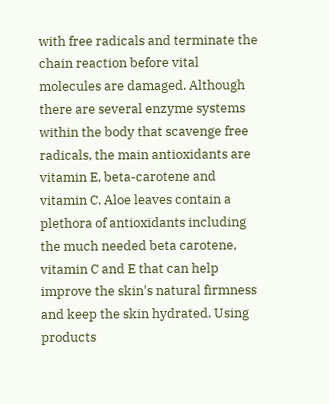with free radicals and terminate the chain reaction before vital molecules are damaged. Although there are several enzyme systems within the body that scavenge free radicals, the main antioxidants are vitamin E, beta-carotene and vitamin C. Aloe leaves contain a plethora of antioxidants including the much needed beta carotene, vitamin C and E that can help improve the skin's natural firmness and keep the skin hydrated. Using products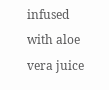infused with aloe vera juice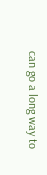can go a long way to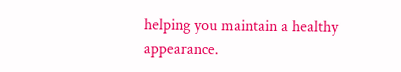helping you maintain a healthy appearance.